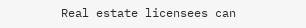Real estate licensees can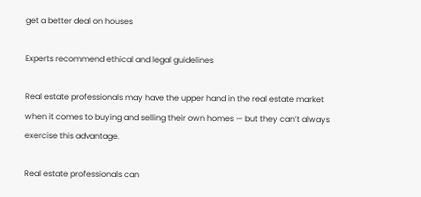get a better deal on houses

Experts recommend ethical and legal guidelines

Real estate professionals may have the upper hand in the real estate market when it comes to buying and selling their own homes — but they can’t always exercise this advantage.

Real estate professionals can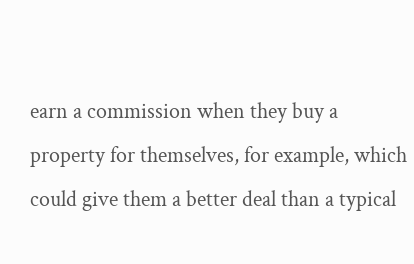earn a commission when they buy a property for themselves, for example, which could give them a better deal than a typical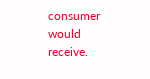consumer would receive.